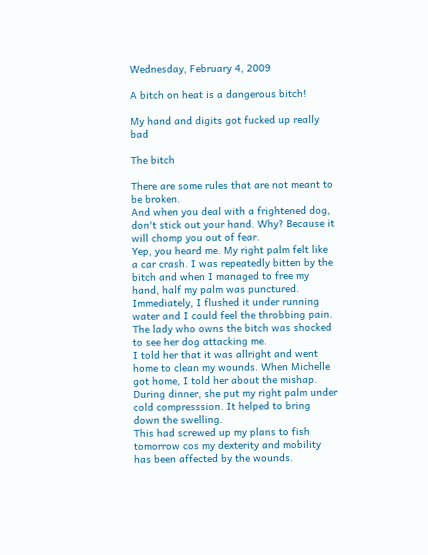Wednesday, February 4, 2009

A bitch on heat is a dangerous bitch!

My hand and digits got fucked up really bad

The bitch

There are some rules that are not meant to be broken.
And when you deal with a frightened dog, don't stick out your hand. Why? Because it will chomp you out of fear.
Yep, you heard me. My right palm felt like a car crash. I was repeatedly bitten by the bitch and when I managed to free my hand, half my palm was punctured.
Immediately, I flushed it under running water and I could feel the throbbing pain. The lady who owns the bitch was shocked to see her dog attacking me.
I told her that it was allright and went home to clean my wounds. When Michelle got home, I told her about the mishap.
During dinner, she put my right palm under cold compresssion. It helped to bring down the swelling.
This had screwed up my plans to fish tomorrow cos my dexterity and mobility has been affected by the wounds.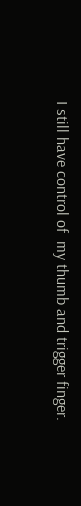I still have control of  my thumb and trigger finger.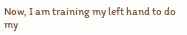Now, I am training my left hand to do my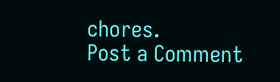chores.
Post a Comment